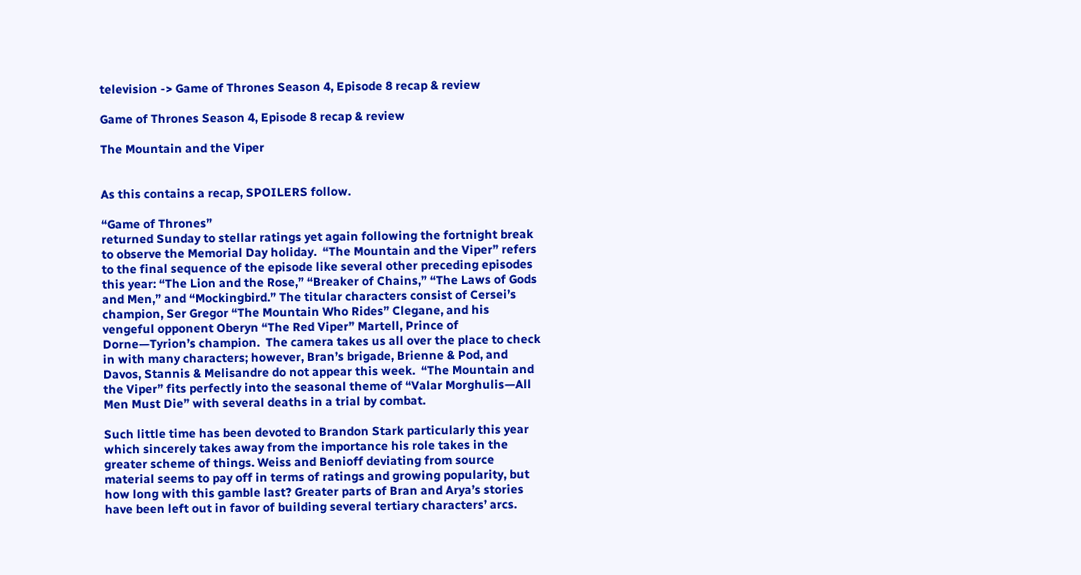television -> Game of Thrones Season 4, Episode 8 recap & review

Game of Thrones Season 4, Episode 8 recap & review

The Mountain and the Viper


As this contains a recap, SPOILERS follow.

“Game of Thrones”
returned Sunday to stellar ratings yet again following the fortnight break to observe the Memorial Day holiday.  “The Mountain and the Viper” refers to the final sequence of the episode like several other preceding episodes this year: “The Lion and the Rose,” “Breaker of Chains,” “The Laws of Gods and Men,” and “Mockingbird.” The titular characters consist of Cersei’s champion, Ser Gregor “The Mountain Who Rides” Clegane, and his vengeful opponent Oberyn “The Red Viper” Martell, Prince of Dorne—Tyrion’s champion.  The camera takes us all over the place to check in with many characters; however, Bran’s brigade, Brienne & Pod, and Davos, Stannis & Melisandre do not appear this week.  “The Mountain and the Viper” fits perfectly into the seasonal theme of “Valar Morghulis—All Men Must Die” with several deaths in a trial by combat.

Such little time has been devoted to Brandon Stark particularly this year which sincerely takes away from the importance his role takes in the greater scheme of things. Weiss and Benioff deviating from source material seems to pay off in terms of ratings and growing popularity, but how long with this gamble last? Greater parts of Bran and Arya’s stories have been left out in favor of building several tertiary characters’ arcs.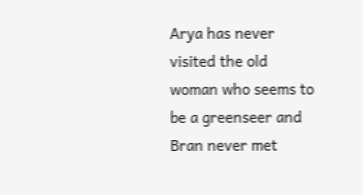Arya has never visited the old woman who seems to be a greenseer and Bran never met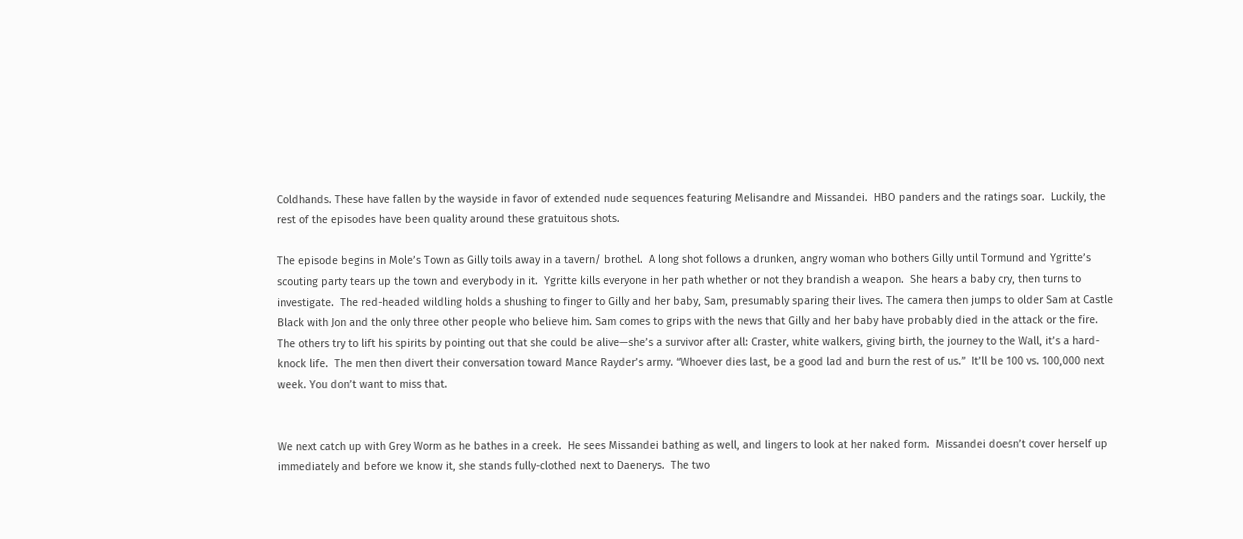Coldhands. These have fallen by the wayside in favor of extended nude sequences featuring Melisandre and Missandei.  HBO panders and the ratings soar.  Luckily, the rest of the episodes have been quality around these gratuitous shots.

The episode begins in Mole’s Town as Gilly toils away in a tavern/ brothel.  A long shot follows a drunken, angry woman who bothers Gilly until Tormund and Ygritte’s scouting party tears up the town and everybody in it.  Ygritte kills everyone in her path whether or not they brandish a weapon.  She hears a baby cry, then turns to investigate.  The red-headed wildling holds a shushing to finger to Gilly and her baby, Sam, presumably sparing their lives. The camera then jumps to older Sam at Castle Black with Jon and the only three other people who believe him. Sam comes to grips with the news that Gilly and her baby have probably died in the attack or the fire.  The others try to lift his spirits by pointing out that she could be alive—she’s a survivor after all: Craster, white walkers, giving birth, the journey to the Wall, it’s a hard-knock life.  The men then divert their conversation toward Mance Rayder’s army. “Whoever dies last, be a good lad and burn the rest of us.”  It’ll be 100 vs. 100,000 next week. You don’t want to miss that.


We next catch up with Grey Worm as he bathes in a creek.  He sees Missandei bathing as well, and lingers to look at her naked form.  Missandei doesn’t cover herself up immediately and before we know it, she stands fully-clothed next to Daenerys.  The two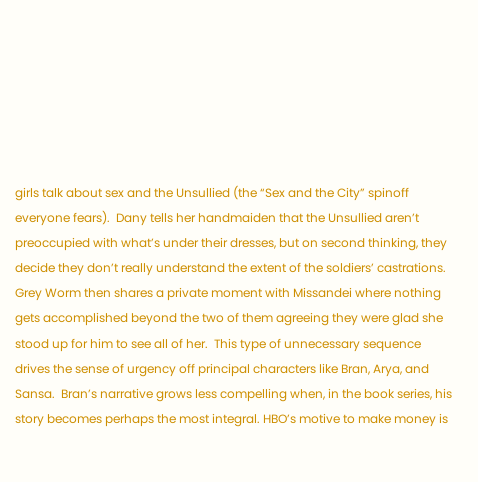girls talk about sex and the Unsullied (the “Sex and the City” spinoff everyone fears).  Dany tells her handmaiden that the Unsullied aren’t preoccupied with what’s under their dresses, but on second thinking, they decide they don’t really understand the extent of the soldiers’ castrations.  Grey Worm then shares a private moment with Missandei where nothing gets accomplished beyond the two of them agreeing they were glad she stood up for him to see all of her.  This type of unnecessary sequence drives the sense of urgency off principal characters like Bran, Arya, and Sansa.  Bran’s narrative grows less compelling when, in the book series, his story becomes perhaps the most integral. HBO’s motive to make money is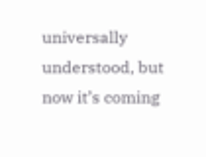universally understood, but now it’s coming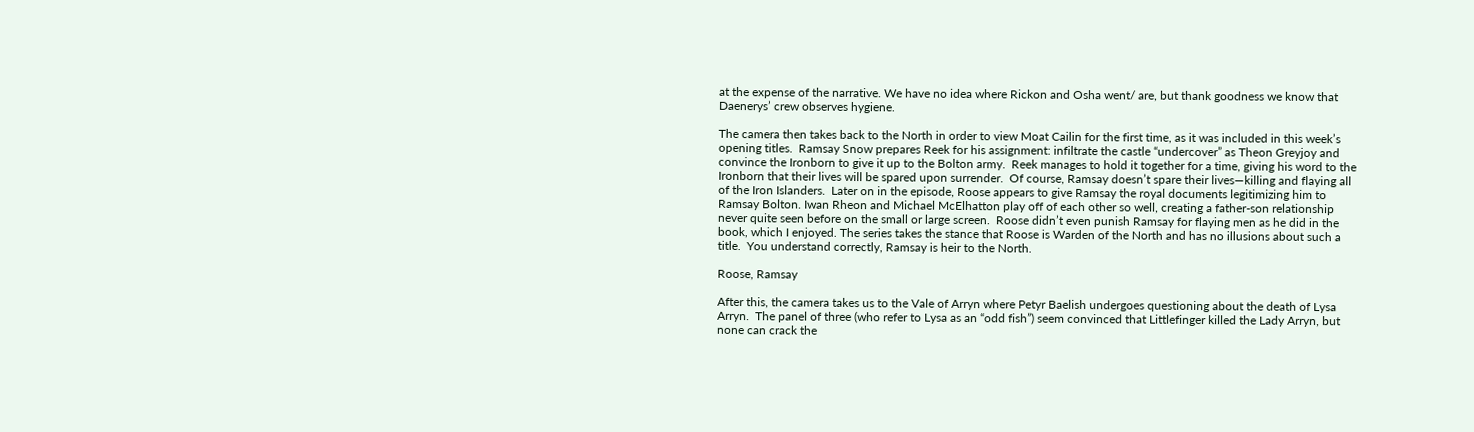at the expense of the narrative. We have no idea where Rickon and Osha went/ are, but thank goodness we know that Daenerys’ crew observes hygiene.

The camera then takes back to the North in order to view Moat Cailin for the first time, as it was included in this week’s opening titles.  Ramsay Snow prepares Reek for his assignment: infiltrate the castle “undercover” as Theon Greyjoy and convince the Ironborn to give it up to the Bolton army.  Reek manages to hold it together for a time, giving his word to the Ironborn that their lives will be spared upon surrender.  Of course, Ramsay doesn’t spare their lives—killing and flaying all of the Iron Islanders.  Later on in the episode, Roose appears to give Ramsay the royal documents legitimizing him to Ramsay Bolton. Iwan Rheon and Michael McElhatton play off of each other so well, creating a father-son relationship never quite seen before on the small or large screen.  Roose didn’t even punish Ramsay for flaying men as he did in the book, which I enjoyed. The series takes the stance that Roose is Warden of the North and has no illusions about such a title.  You understand correctly, Ramsay is heir to the North.

Roose, Ramsay

After this, the camera takes us to the Vale of Arryn where Petyr Baelish undergoes questioning about the death of Lysa Arryn.  The panel of three (who refer to Lysa as an “odd fish”) seem convinced that Littlefinger killed the Lady Arryn, but none can crack the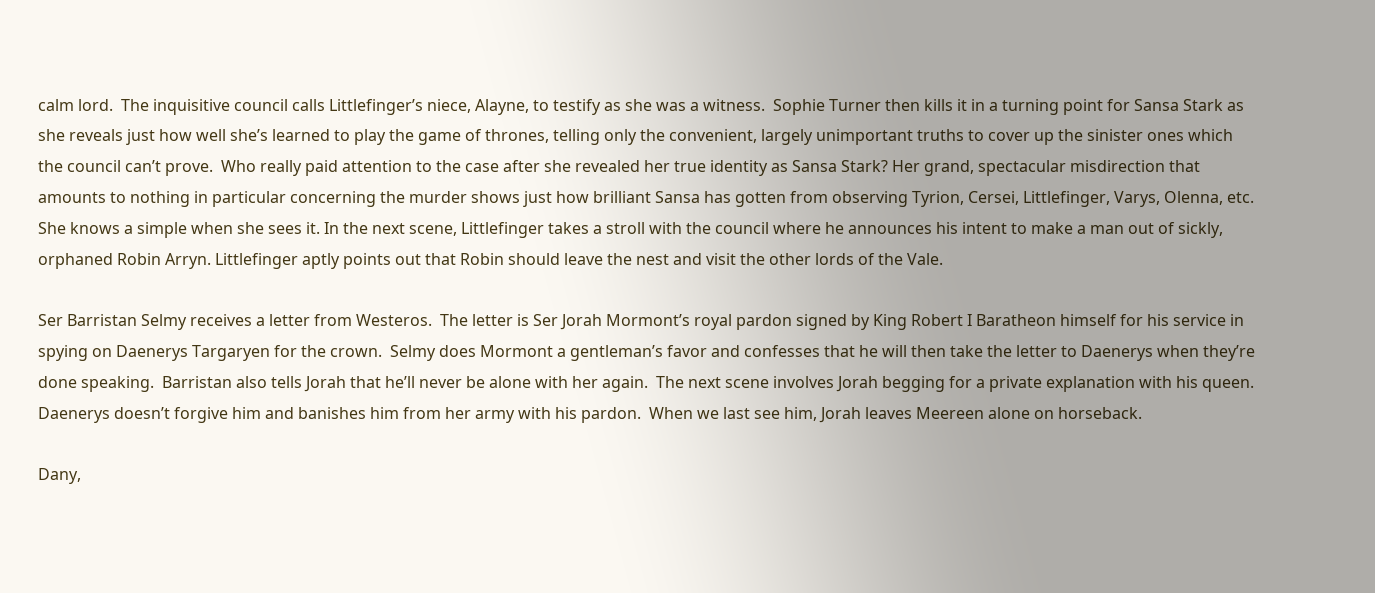calm lord.  The inquisitive council calls Littlefinger’s niece, Alayne, to testify as she was a witness.  Sophie Turner then kills it in a turning point for Sansa Stark as she reveals just how well she’s learned to play the game of thrones, telling only the convenient, largely unimportant truths to cover up the sinister ones which the council can’t prove.  Who really paid attention to the case after she revealed her true identity as Sansa Stark? Her grand, spectacular misdirection that amounts to nothing in particular concerning the murder shows just how brilliant Sansa has gotten from observing Tyrion, Cersei, Littlefinger, Varys, Olenna, etc. She knows a simple when she sees it. In the next scene, Littlefinger takes a stroll with the council where he announces his intent to make a man out of sickly, orphaned Robin Arryn. Littlefinger aptly points out that Robin should leave the nest and visit the other lords of the Vale.

Ser Barristan Selmy receives a letter from Westeros.  The letter is Ser Jorah Mormont’s royal pardon signed by King Robert I Baratheon himself for his service in spying on Daenerys Targaryen for the crown.  Selmy does Mormont a gentleman’s favor and confesses that he will then take the letter to Daenerys when they’re done speaking.  Barristan also tells Jorah that he’ll never be alone with her again.  The next scene involves Jorah begging for a private explanation with his queen.  Daenerys doesn’t forgive him and banishes him from her army with his pardon.  When we last see him, Jorah leaves Meereen alone on horseback.

Dany,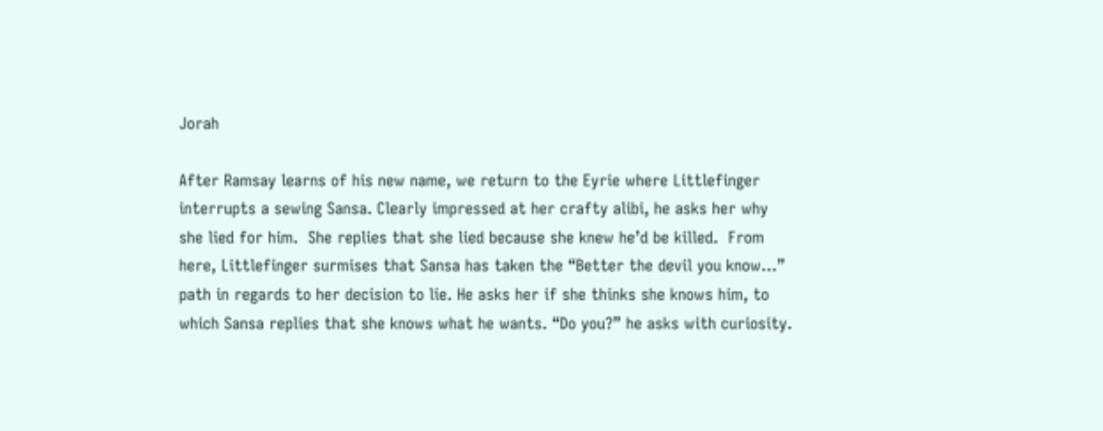Jorah

After Ramsay learns of his new name, we return to the Eyrie where Littlefinger interrupts a sewing Sansa. Clearly impressed at her crafty alibi, he asks her why she lied for him.  She replies that she lied because she knew he’d be killed.  From here, Littlefinger surmises that Sansa has taken the “Better the devil you know…” path in regards to her decision to lie. He asks her if she thinks she knows him, to which Sansa replies that she knows what he wants. “Do you?” he asks with curiosity.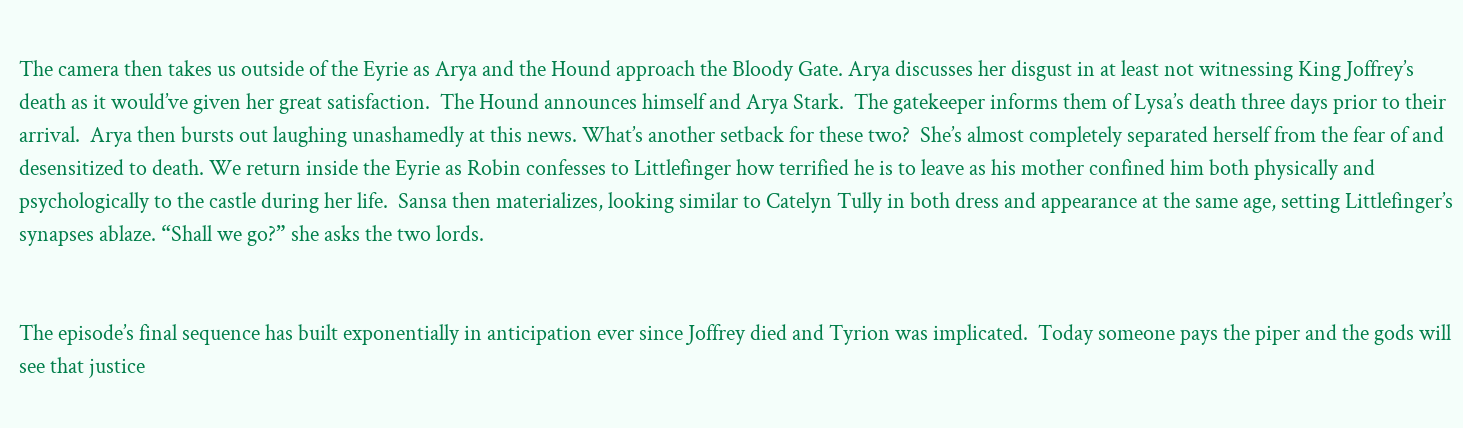The camera then takes us outside of the Eyrie as Arya and the Hound approach the Bloody Gate. Arya discusses her disgust in at least not witnessing King Joffrey’s death as it would’ve given her great satisfaction.  The Hound announces himself and Arya Stark.  The gatekeeper informs them of Lysa’s death three days prior to their arrival.  Arya then bursts out laughing unashamedly at this news. What’s another setback for these two?  She’s almost completely separated herself from the fear of and desensitized to death. We return inside the Eyrie as Robin confesses to Littlefinger how terrified he is to leave as his mother confined him both physically and psychologically to the castle during her life.  Sansa then materializes, looking similar to Catelyn Tully in both dress and appearance at the same age, setting Littlefinger’s synapses ablaze. “Shall we go?” she asks the two lords.


The episode’s final sequence has built exponentially in anticipation ever since Joffrey died and Tyrion was implicated.  Today someone pays the piper and the gods will see that justice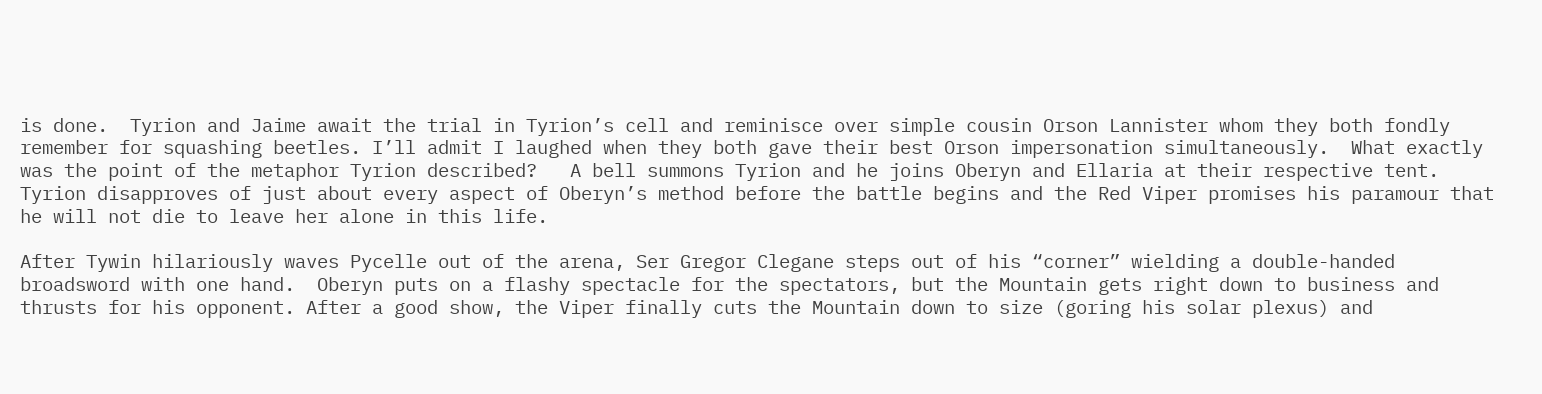is done.  Tyrion and Jaime await the trial in Tyrion’s cell and reminisce over simple cousin Orson Lannister whom they both fondly remember for squashing beetles. I’ll admit I laughed when they both gave their best Orson impersonation simultaneously.  What exactly was the point of the metaphor Tyrion described?   A bell summons Tyrion and he joins Oberyn and Ellaria at their respective tent. Tyrion disapproves of just about every aspect of Oberyn’s method before the battle begins and the Red Viper promises his paramour that he will not die to leave her alone in this life.

After Tywin hilariously waves Pycelle out of the arena, Ser Gregor Clegane steps out of his “corner” wielding a double-handed broadsword with one hand.  Oberyn puts on a flashy spectacle for the spectators, but the Mountain gets right down to business and thrusts for his opponent. After a good show, the Viper finally cuts the Mountain down to size (goring his solar plexus) and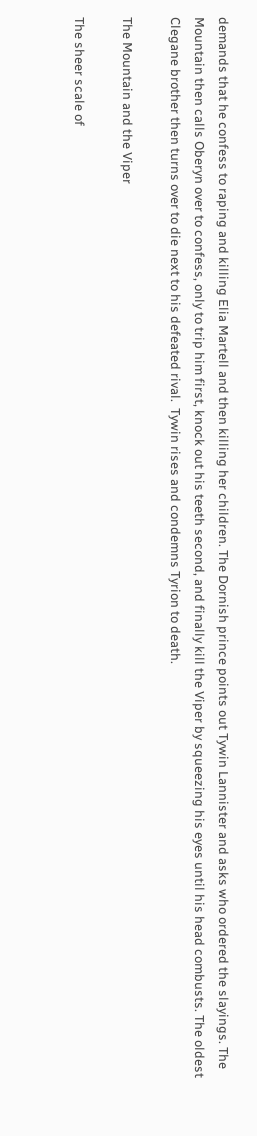demands that he confess to raping and killing Elia Martell and then killing her children. The Dornish prince points out Tywin Lannister and asks who ordered the slayings. The Mountain then calls Oberyn over to confess, only to trip him first, knock out his teeth second, and finally kill the Viper by squeezing his eyes until his head combusts. The oldest Clegane brother then turns over to die next to his defeated rival.  Tywin rises and condemns Tyrion to death.

The Mountain and the Viper

The sheer scale of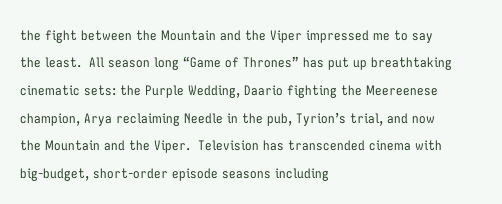the fight between the Mountain and the Viper impressed me to say the least.  All season long “Game of Thrones” has put up breathtaking cinematic sets: the Purple Wedding, Daario fighting the Meereenese champion, Arya reclaiming Needle in the pub, Tyrion’s trial, and now the Mountain and the Viper.  Television has transcended cinema with big-budget, short-order episode seasons including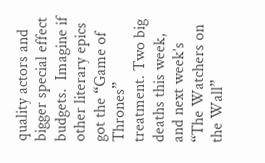quality actors and bigger special effect budgets.  Imagine if other literary epics got the “Game of Thrones” treatment. Two big deaths this week, and next week’s “The Watchers on the Wall”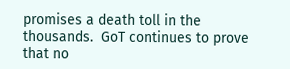promises a death toll in the thousands.  GoT continues to prove that no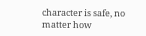character is safe, no matter how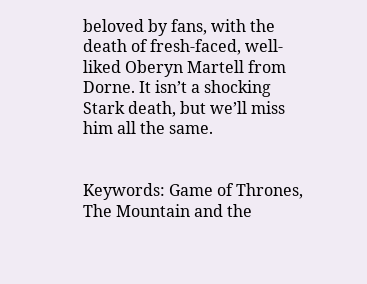beloved by fans, with the death of fresh-faced, well-liked Oberyn Martell from Dorne. It isn’t a shocking Stark death, but we’ll miss him all the same.


Keywords: Game of Thrones, The Mountain and the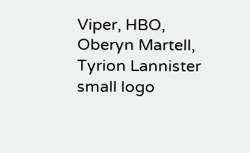Viper, HBO, Oberyn Martell, Tyrion Lannister
small logo